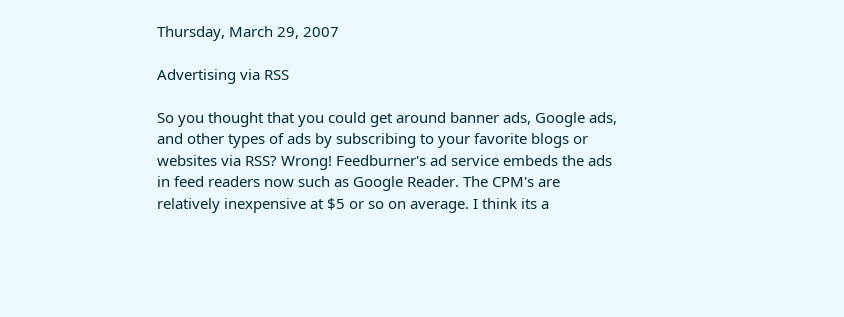Thursday, March 29, 2007

Advertising via RSS

So you thought that you could get around banner ads, Google ads, and other types of ads by subscribing to your favorite blogs or websites via RSS? Wrong! Feedburner's ad service embeds the ads in feed readers now such as Google Reader. The CPM's are relatively inexpensive at $5 or so on average. I think its a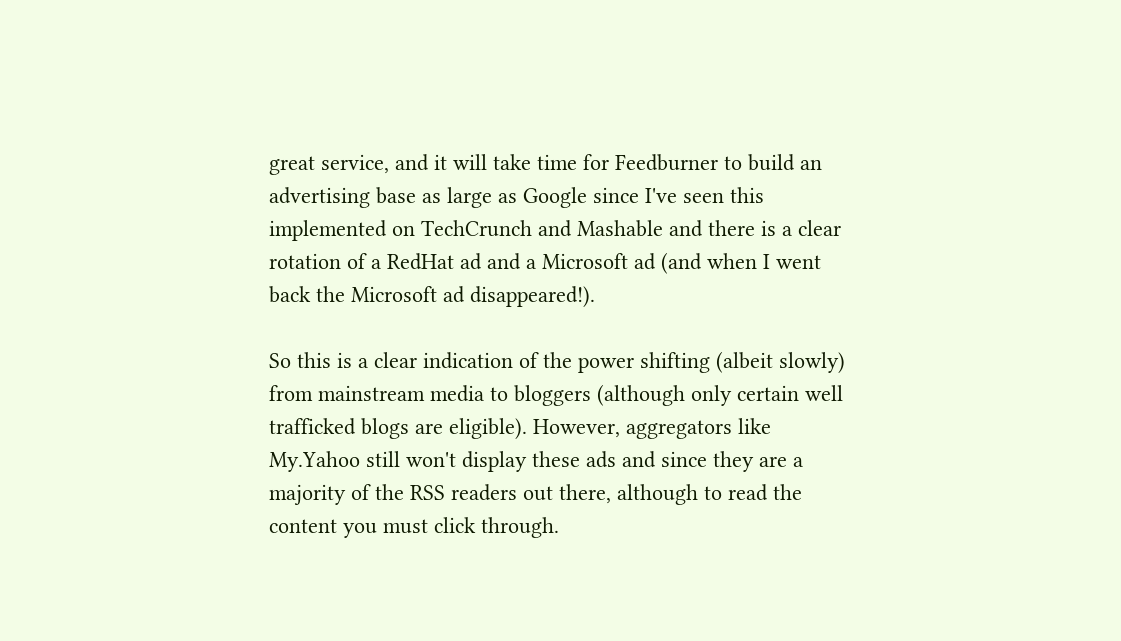great service, and it will take time for Feedburner to build an advertising base as large as Google since I've seen this implemented on TechCrunch and Mashable and there is a clear rotation of a RedHat ad and a Microsoft ad (and when I went back the Microsoft ad disappeared!).

So this is a clear indication of the power shifting (albeit slowly) from mainstream media to bloggers (although only certain well trafficked blogs are eligible). However, aggregators like My.Yahoo still won't display these ads and since they are a majority of the RSS readers out there, although to read the content you must click through.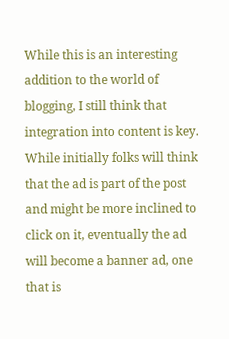While this is an interesting addition to the world of blogging, I still think that integration into content is key. While initially folks will think that the ad is part of the post and might be more inclined to click on it, eventually the ad will become a banner ad, one that is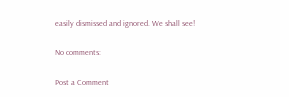easily dismissed and ignored. We shall see!

No comments:

Post a Comment